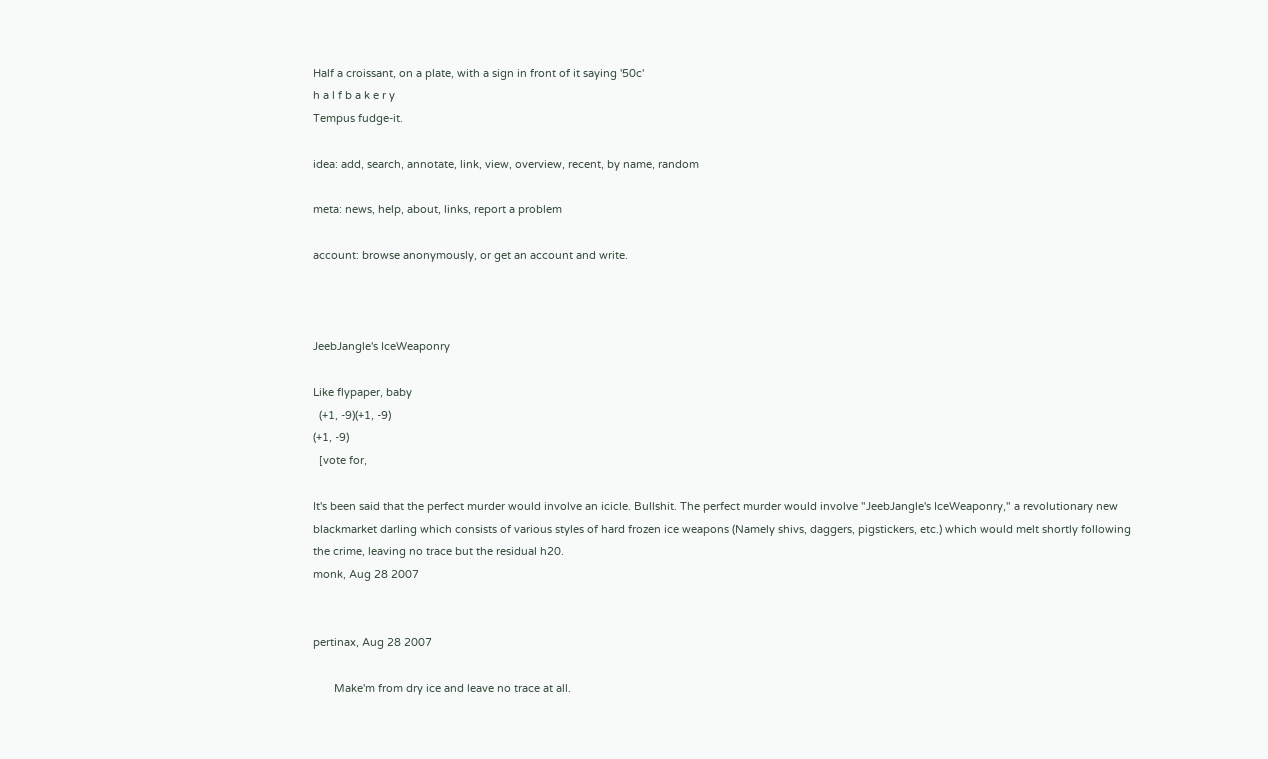Half a croissant, on a plate, with a sign in front of it saying '50c'
h a l f b a k e r y
Tempus fudge-it.

idea: add, search, annotate, link, view, overview, recent, by name, random

meta: news, help, about, links, report a problem

account: browse anonymously, or get an account and write.



JeebJangle's IceWeaponry

Like flypaper, baby
  (+1, -9)(+1, -9)
(+1, -9)
  [vote for,

It's been said that the perfect murder would involve an icicle. Bullshit. The perfect murder would involve "JeebJangle's IceWeaponry," a revolutionary new blackmarket darling which consists of various styles of hard frozen ice weapons (Namely shivs, daggers, pigstickers, etc.) which would melt shortly following the crime, leaving no trace but the residual h20.
monk, Aug 28 2007


pertinax, Aug 28 2007

       Make'm from dry ice and leave no trace at all.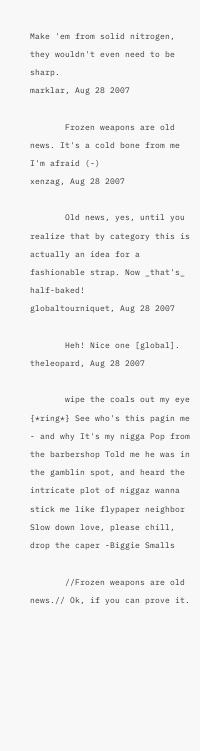Make 'em from solid nitrogen, they wouldn't even need to be sharp.
marklar, Aug 28 2007

       Frozen weapons are old news. It's a cold bone from me I'm afraid (-)
xenzag, Aug 28 2007

       Old news, yes, until you realize that by category this is actually an idea for a fashionable strap. Now _that's_ half-baked!
globaltourniquet, Aug 28 2007

       Heh! Nice one [global].
theleopard, Aug 28 2007

       wipe the coals out my eye {*ring*} See who's this pagin me - and why It's my nigga Pop from the barbershop Told me he was in the gamblin spot, and heard the intricate plot of niggaz wanna stick me like flypaper neighbor Slow down love, please chill, drop the caper -Biggie Smalls

       //Frozen weapons are old news.// Ok, if you can prove it.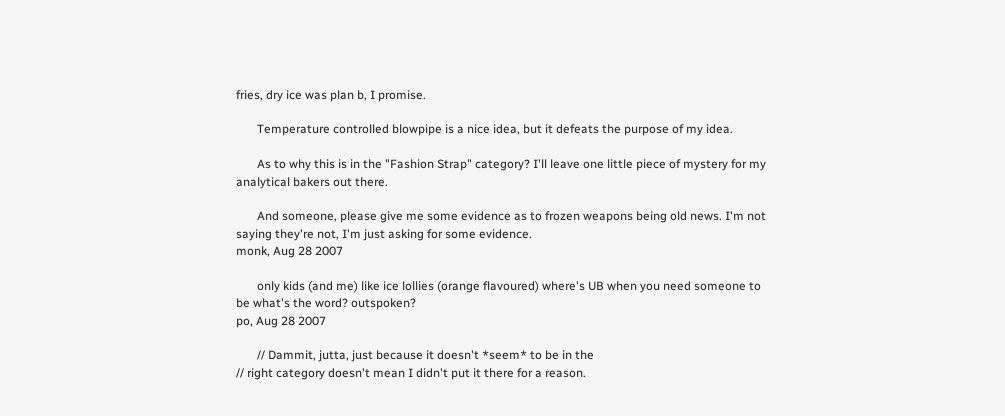fries, dry ice was plan b, I promise.

       Temperature controlled blowpipe is a nice idea, but it defeats the purpose of my idea.

       As to why this is in the "Fashion Strap" category? I'll leave one little piece of mystery for my analytical bakers out there.

       And someone, please give me some evidence as to frozen weapons being old news. I'm not saying they're not, I'm just asking for some evidence.
monk, Aug 28 2007

       only kids (and me) like ice lollies (orange flavoured) where's UB when you need someone to be what's the word? outspoken?
po, Aug 28 2007

       // Dammit, jutta, just because it doesn't *seem* to be in the
// right category doesn't mean I didn't put it there for a reason.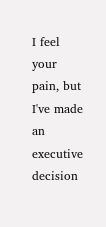I feel your pain, but I've made an executive decision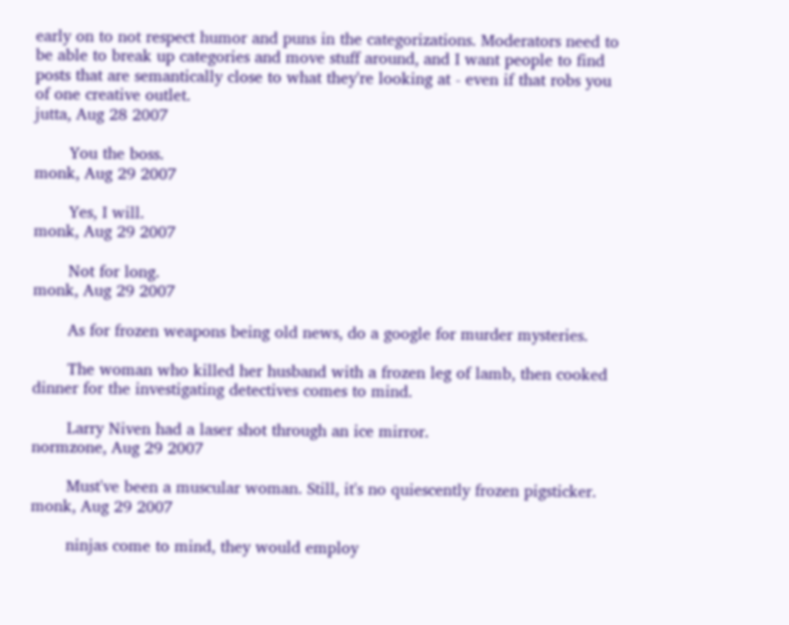early on to not respect humor and puns in the categorizations. Moderators need to be able to break up categories and move stuff around, and I want people to find posts that are semantically close to what they're looking at - even if that robs you of one creative outlet.
jutta, Aug 28 2007

       You the boss.
monk, Aug 29 2007

       Yes, I will.
monk, Aug 29 2007

       Not for long.
monk, Aug 29 2007

       As for frozen weapons being old news, do a google for murder mysteries.

       The woman who killed her husband with a frozen leg of lamb, then cooked dinner for the investigating detectives comes to mind.

       Larry Niven had a laser shot through an ice mirror.
normzone, Aug 29 2007

       Must've been a muscular woman. Still, it's no quiescently frozen pigsticker.
monk, Aug 29 2007

       ninjas come to mind, they would employ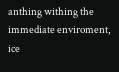anthing withing the immediate enviroment, ice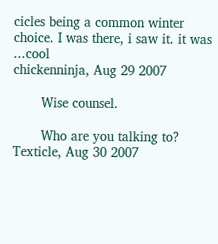cicles being a common winter choice. I was there, i saw it. it was ...cool
chickenninja, Aug 29 2007

       Wise counsel.

       Who are you talking to?
Texticle, Aug 30 2007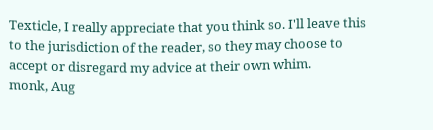Texticle, I really appreciate that you think so. I'll leave this to the jurisdiction of the reader, so they may choose to accept or disregard my advice at their own whim.
monk, Aug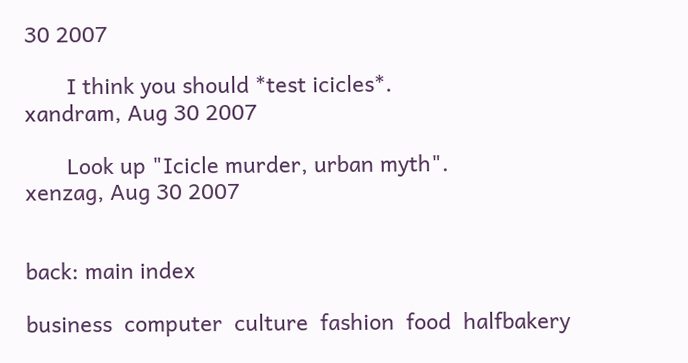30 2007

       I think you should *test icicles*.
xandram, Aug 30 2007

       Look up "Icicle murder, urban myth".
xenzag, Aug 30 2007


back: main index

business  computer  culture  fashion  food  halfbakery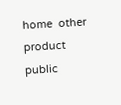home  other  product  public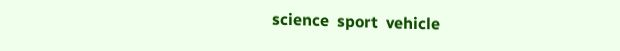science  sport  vehicle